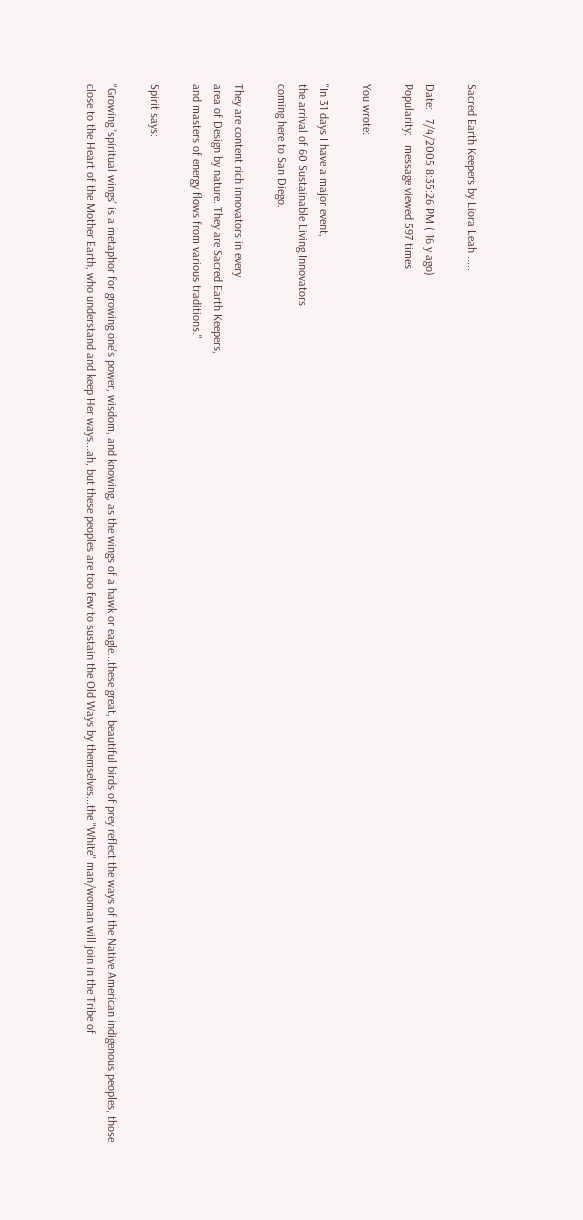Sacred Earth Keepers by Liora Leah .....

Date:   7/4/2005 8:35:26 PM ( 16 y ago)
Popularity:   message viewed 597 times

You wrote:

"In 31 days I have a major event,
the arrival of 60 Sustainable Living Innovators
coming here to San Diego.

They are content rich innovators in every
area of Design by nature. They are Sacred Earth Keepers,
and masters of energy flows from various traditions."

Spirit says:

"Growing 'spiritual wings' is a metaphor for growing one's power, wisdom, and knowing, as the wings of a hawk or eagle...these great, beautiful birds of prey reflect the ways of the Native American indigenous peoples, those close to the Heart of the Mother Earth, who understand and keep Her ways...ah, but these peoples are too few to sustain the Old Ways by themselves...the "White" man/woman will join in the Tribe of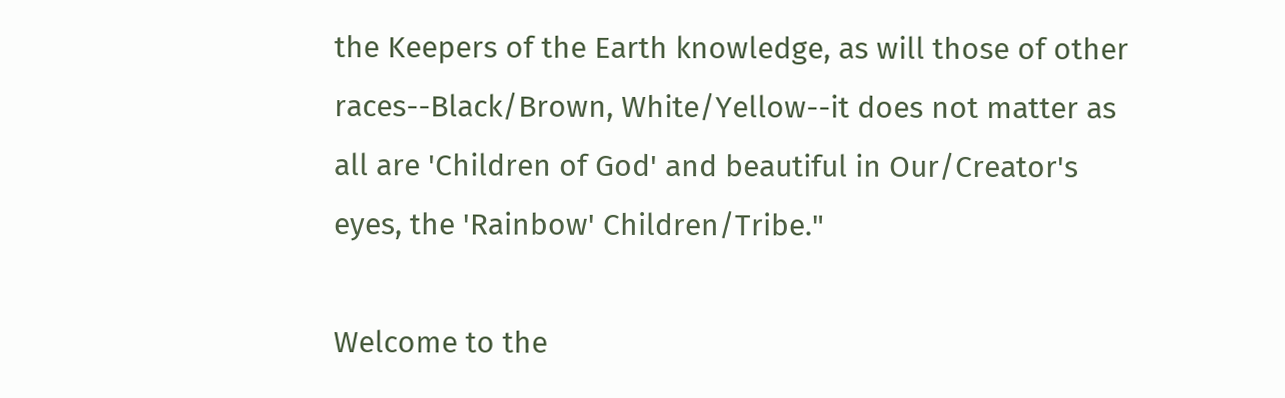the Keepers of the Earth knowledge, as will those of other races--Black/Brown, White/Yellow--it does not matter as all are 'Children of God' and beautiful in Our/Creator's eyes, the 'Rainbow' Children/Tribe."

Welcome to the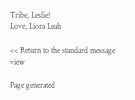Tribe, Leslie!
Love, Liora Leah

<< Return to the standard message view

Page generated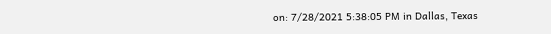on: 7/28/2021 5:38:05 PM in Dallas, Texas